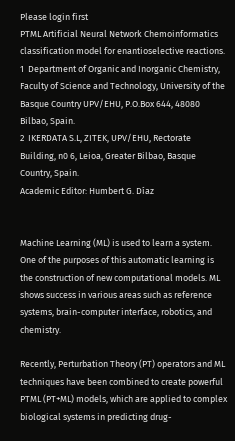Please login first
PTML Artificial Neural Network Chemoinformatics classification model for enantioselective reactions.
1  Department of Organic and Inorganic Chemistry, Faculty of Science and Technology, University of the Basque Country UPV/EHU, P.O.Box 644, 48080 Bilbao, Spain.
2  IKERDATA S.L, ZITEK, UPV/EHU, Rectorate Building, n0 6, Leioa, Greater Bilbao, Basque Country, Spain.
Academic Editor: Humbert G. Díaz


Machine Learning (ML) is used to learn a system. One of the purposes of this automatic learning is the construction of new computational models. ML shows success in various areas such as reference systems, brain-computer interface, robotics, and chemistry.

Recently, Perturbation Theory (PT) operators and ML techniques have been combined to create powerful PTML (PT+ML) models, which are applied to complex biological systems in predicting drug-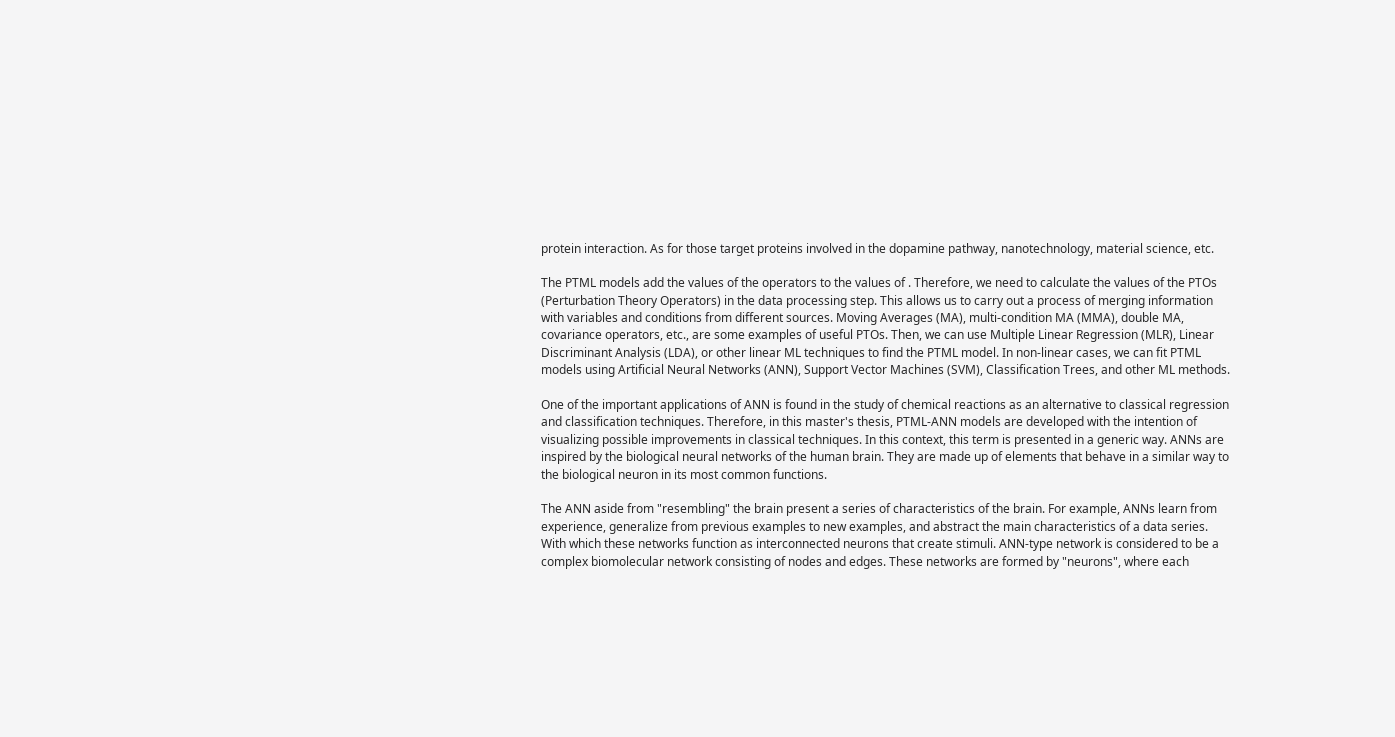protein interaction. As for those target proteins involved in the dopamine pathway, nanotechnology, material science, etc.

The PTML models add the values of the operators to the values of . Therefore, we need to calculate the values of the PTOs (Perturbation Theory Operators) in the data processing step. This allows us to carry out a process of merging information with variables and conditions from different sources. Moving Averages (MA), multi-condition MA (MMA), double MA, covariance operators, etc., are some examples of useful PTOs. Then, we can use Multiple Linear Regression (MLR), Linear Discriminant Analysis (LDA), or other linear ML techniques to find the PTML model. In non-linear cases, we can fit PTML models using Artificial Neural Networks (ANN), Support Vector Machines (SVM), Classification Trees, and other ML methods.

One of the important applications of ANN is found in the study of chemical reactions as an alternative to classical regression and classification techniques. Therefore, in this master's thesis, PTML-ANN models are developed with the intention of visualizing possible improvements in classical techniques. In this context, this term is presented in a generic way. ANNs are inspired by the biological neural networks of the human brain. They are made up of elements that behave in a similar way to the biological neuron in its most common functions.

The ANN aside from "resembling" the brain present a series of characteristics of the brain. For example, ANNs learn from experience, generalize from previous examples to new examples, and abstract the main characteristics of a data series. With which these networks function as interconnected neurons that create stimuli. ANN-type network is considered to be a complex biomolecular network consisting of nodes and edges. These networks are formed by "neurons", where each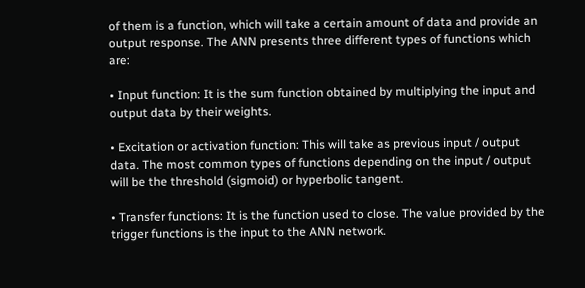of them is a function, which will take a certain amount of data and provide an output response. The ANN presents three different types of functions which are:

• Input function: It is the sum function obtained by multiplying the input and output data by their weights.

• Excitation or activation function: This will take as previous input / output data. The most common types of functions depending on the input / output will be the threshold (sigmoid) or hyperbolic tangent.

• Transfer functions: It is the function used to close. The value provided by the trigger functions is the input to the ANN network.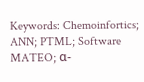Keywords: Chemoinfortics; ANN; PTML; Software MATEO; α-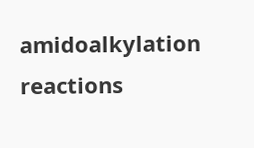amidoalkylation reactions